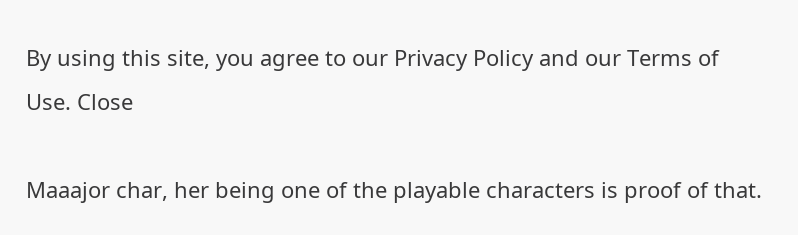By using this site, you agree to our Privacy Policy and our Terms of Use. Close

Maaajor char, her being one of the playable characters is proof of that.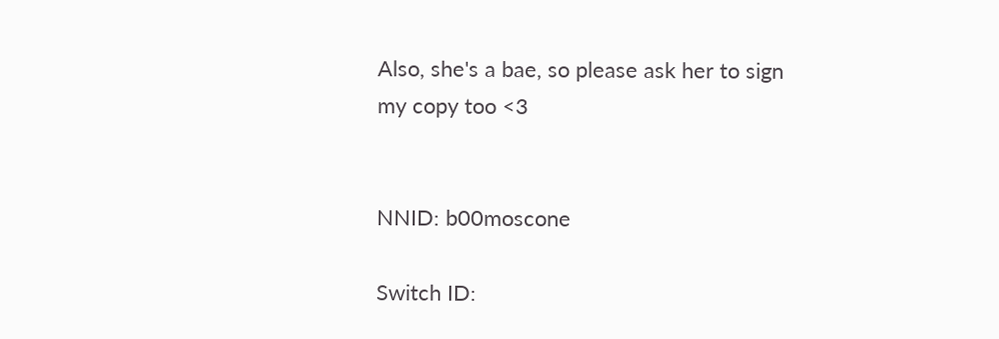Also, she's a bae, so please ask her to sign my copy too <3


NNID: b00moscone

Switch ID: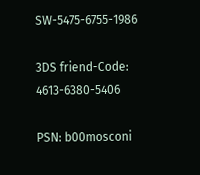SW-5475-6755-1986

3DS friend-Code: 4613-6380-5406

PSN: b00mosconi